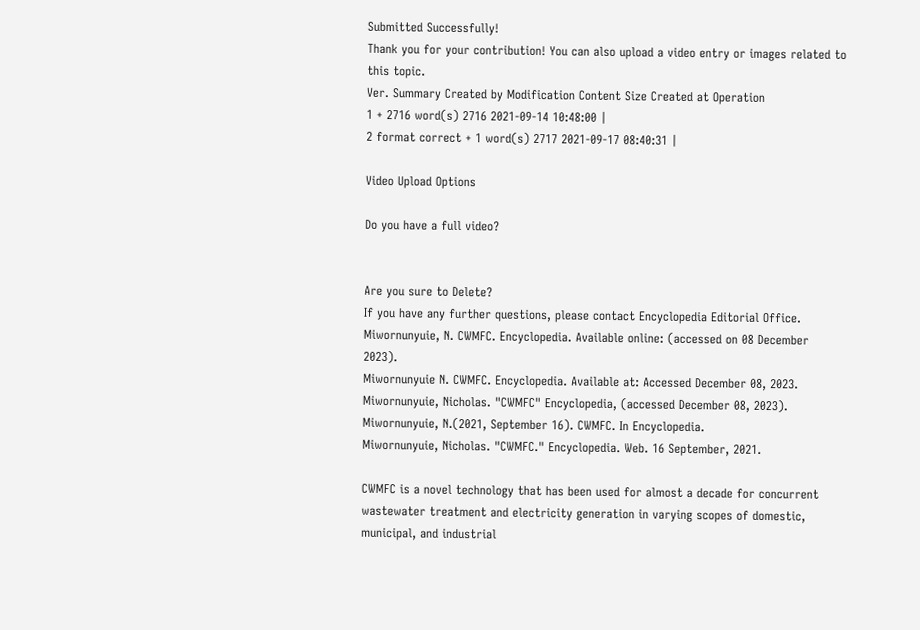Submitted Successfully!
Thank you for your contribution! You can also upload a video entry or images related to this topic.
Ver. Summary Created by Modification Content Size Created at Operation
1 + 2716 word(s) 2716 2021-09-14 10:48:00 |
2 format correct + 1 word(s) 2717 2021-09-17 08:40:31 |

Video Upload Options

Do you have a full video?


Are you sure to Delete?
If you have any further questions, please contact Encyclopedia Editorial Office.
Miwornunyuie, N. CWMFC. Encyclopedia. Available online: (accessed on 08 December 2023).
Miwornunyuie N. CWMFC. Encyclopedia. Available at: Accessed December 08, 2023.
Miwornunyuie, Nicholas. "CWMFC" Encyclopedia, (accessed December 08, 2023).
Miwornunyuie, N.(2021, September 16). CWMFC. In Encyclopedia.
Miwornunyuie, Nicholas. "CWMFC." Encyclopedia. Web. 16 September, 2021.

CWMFC is a novel technology that has been used for almost a decade for concurrent wastewater treatment and electricity generation in varying scopes of domestic, municipal, and industrial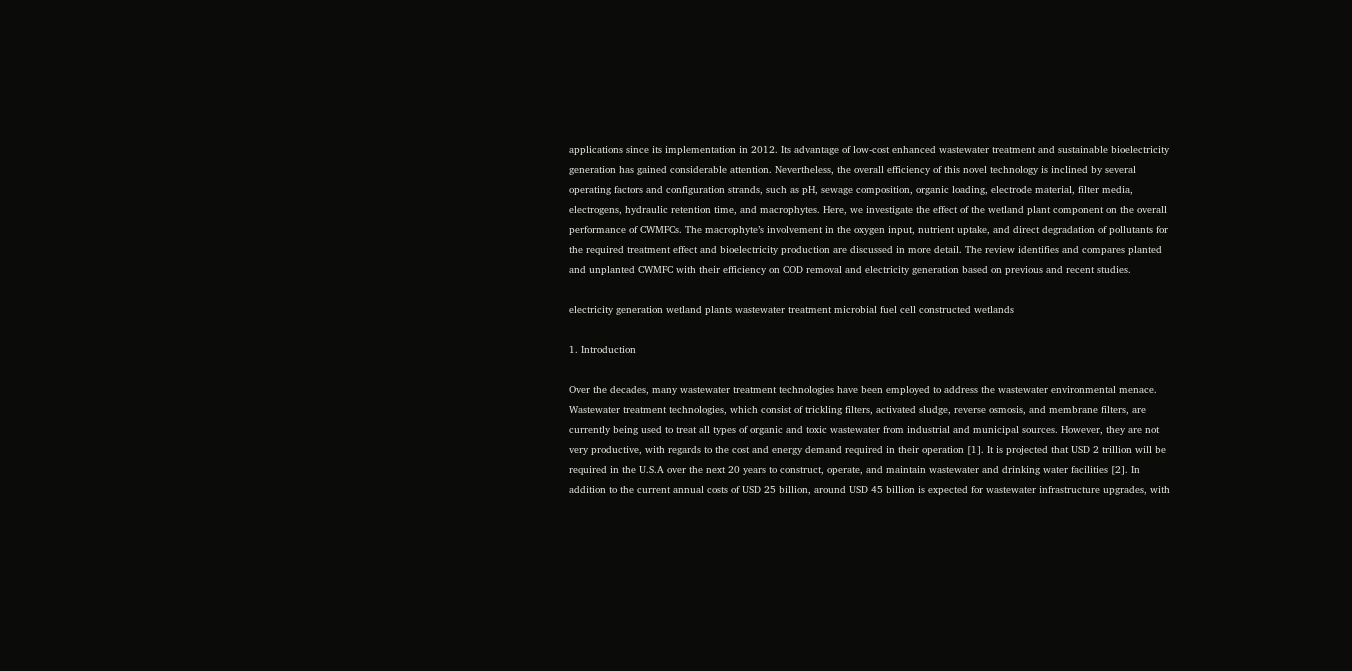applications since its implementation in 2012. Its advantage of low-cost enhanced wastewater treatment and sustainable bioelectricity generation has gained considerable attention. Nevertheless, the overall efficiency of this novel technology is inclined by several operating factors and configuration strands, such as pH, sewage composition, organic loading, electrode material, filter media, electrogens, hydraulic retention time, and macrophytes. Here, we investigate the effect of the wetland plant component on the overall performance of CWMFCs. The macrophyte’s involvement in the oxygen input, nutrient uptake, and direct degradation of pollutants for the required treatment effect and bioelectricity production are discussed in more detail. The review identifies and compares planted and unplanted CWMFC with their efficiency on COD removal and electricity generation based on previous and recent studies.

electricity generation wetland plants wastewater treatment microbial fuel cell constructed wetlands

1. Introduction

Over the decades, many wastewater treatment technologies have been employed to address the wastewater environmental menace. Wastewater treatment technologies, which consist of trickling filters, activated sludge, reverse osmosis, and membrane filters, are currently being used to treat all types of organic and toxic wastewater from industrial and municipal sources. However, they are not very productive, with regards to the cost and energy demand required in their operation [1]. It is projected that USD 2 trillion will be required in the U.S.A over the next 20 years to construct, operate, and maintain wastewater and drinking water facilities [2]. In addition to the current annual costs of USD 25 billion, around USD 45 billion is expected for wastewater infrastructure upgrades, with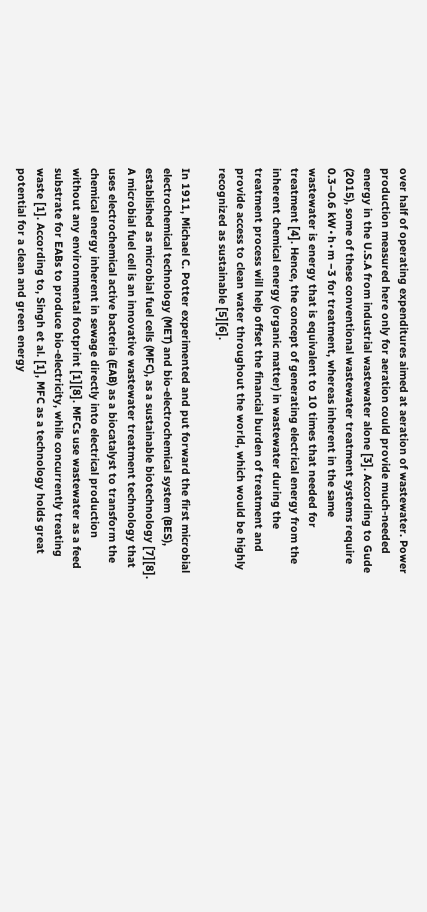over half of operating expenditures aimed at aeration of wastewater. Power production measured here only for aeration could provide much-needed energy in the U.S.A from industrial wastewater alone [3]. According to Gude (2015), some of these conventional wastewater treatment systems require 0.3–0.6 kW∙h∙m −3 for treatment, whereas inherent in the same wastewater is energy that is equivalent to 10 times that needed for treatment [4]. Hence, the concept of generating electrical energy from the inherent chemical energy (organic matter) in wastewater during the treatment process will help offset the financial burden of treatment and provide access to clean water throughout the world, which would be highly recognized as sustainable [5][6].

In 1911, Michael C. Potter experimented and put forward the first microbial electrochemical technology (MET) and bio-electrochemical system (BES), established as microbial fuel cells (MFC), as a sustainable biotechnology [7][8]. A microbial fuel cell is an innovative wastewater treatment technology that uses electrochemical active bacteria (EAB) as a biocatalyst to transform the chemical energy inherent in sewage directly into electrical production without any environmental footprint [1][8]. MFCs use wastewater as a feed substrate for EABs to produce bio-electricity, while concurrently treating waste [1]. According to, Singh et al. [1], MFC as a technology holds great potential for a clean and green energy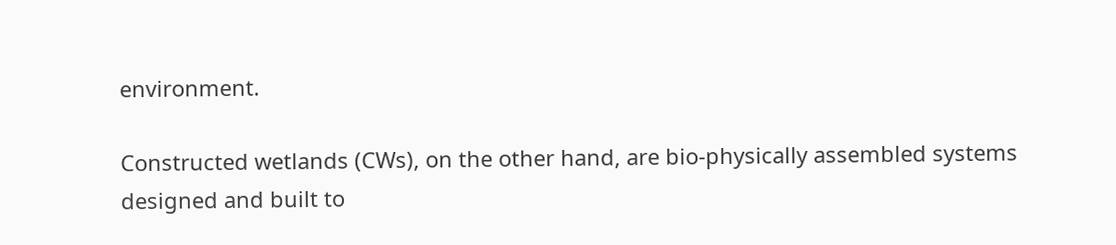environment.

Constructed wetlands (CWs), on the other hand, are bio-physically assembled systems designed and built to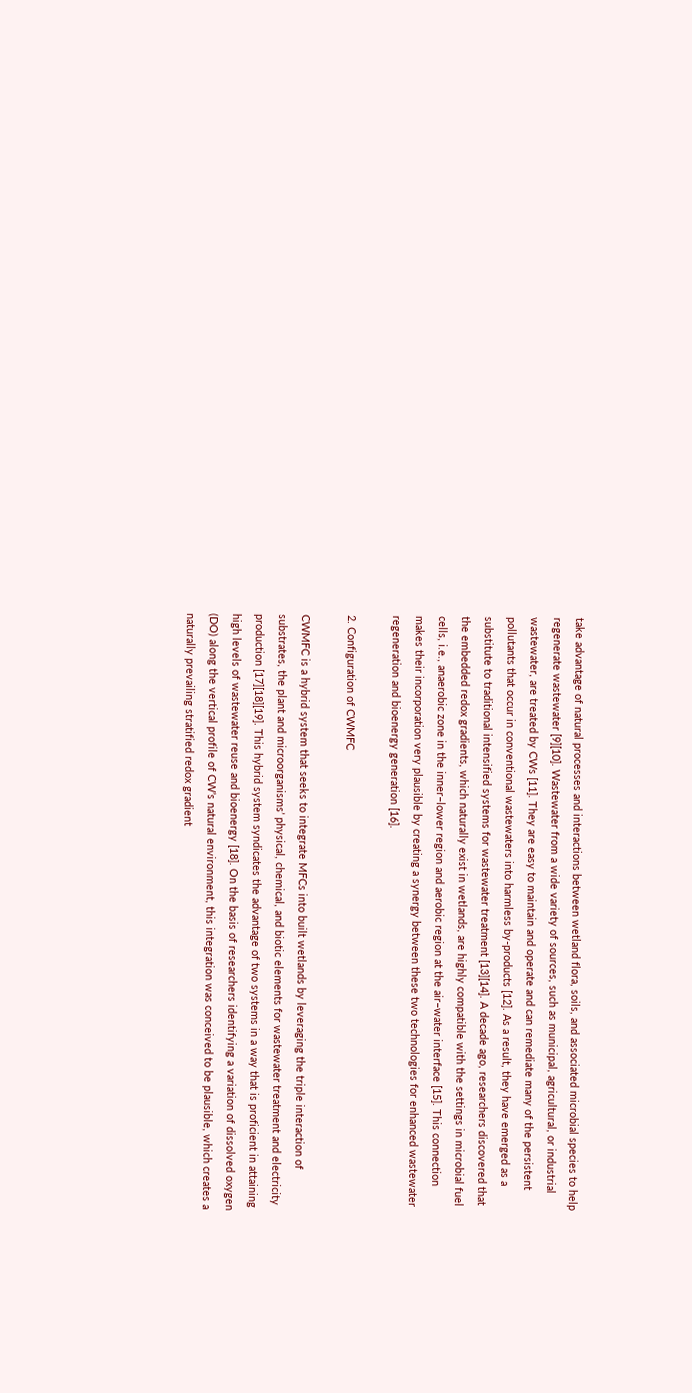take advantage of natural processes and interactions between wetland flora, soils, and associated microbial species to help regenerate wastewater [9][10]. Wastewater from a wide variety of sources, such as municipal, agricultural, or industrial wastewater, are treated by CWs [11]. They are easy to maintain and operate and can remediate many of the persistent pollutants that occur in conventional wastewaters into harmless by-products [12]. As a result, they have emerged as a substitute to traditional intensified systems for wastewater treatment [13][14]. A decade ago, researchers discovered that the embedded redox gradients, which naturally exist in wetlands, are highly compatible with the settings in microbial fuel cells, i.e., anaerobic zone in the inner–lower region and aerobic region at the air–water interface [15]. This connection makes their incorporation very plausible by creating a synergy between these two technologies for enhanced wastewater regeneration and bioenergy generation [16].

2. Configuration of CWMFC

CWMFC is a hybrid system that seeks to integrate MFCs into built wetlands by leveraging the triple interaction of substrates, the plant and microorganisms’ physical, chemical, and biotic elements for wastewater treatment and electricity production [17][18][19]. This hybrid system syndicates the advantage of two systems in a way that is proficient in attaining high levels of wastewater reuse and bioenergy [18]. On the basis of researchers identifying a variation of dissolved oxygen (DO) along the vertical profile of CW’s natural environment, this integration was conceived to be plausible, which creates a naturally prevailing stratified redox gradient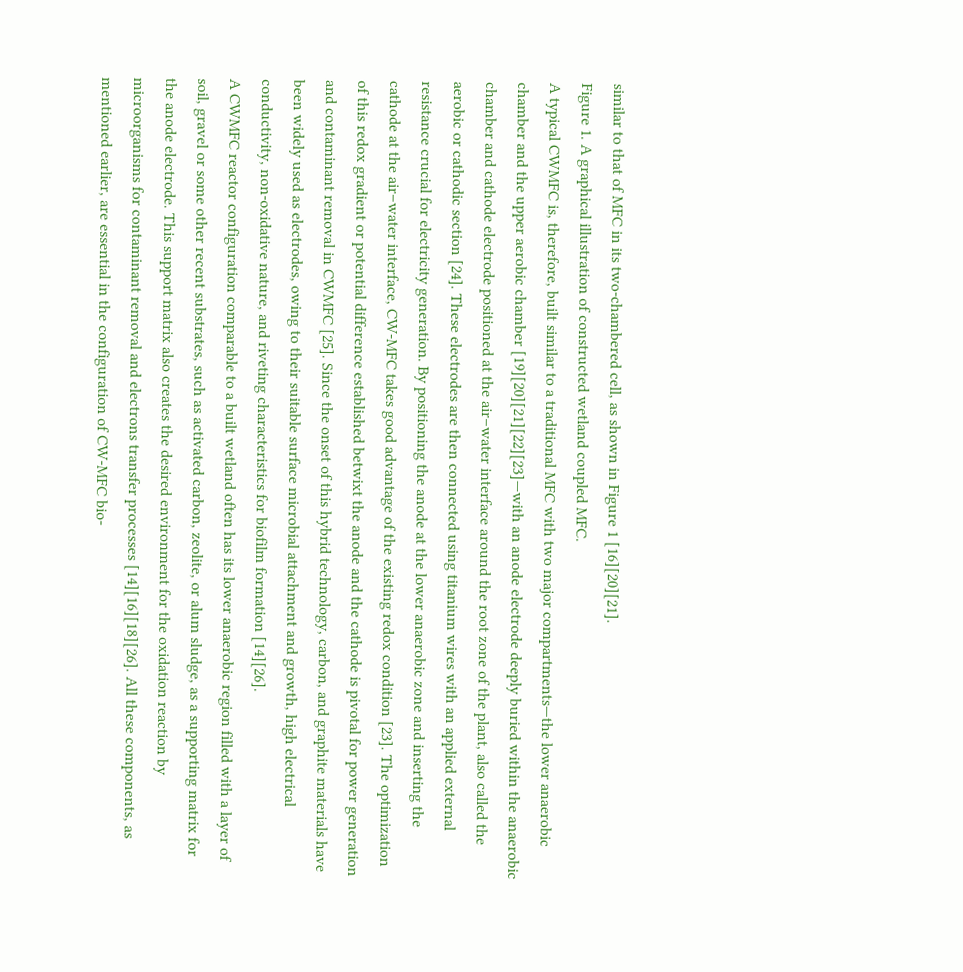similar to that of MFC in its two-chambered cell, as shown in Figure 1 [16][20][21].
Figure 1. A graphical illustration of constructed wetland coupled MFC.
A typical CWMFC is, therefore, built similar to a traditional MFC with two major compartments—the lower anaerobic chamber and the upper aerobic chamber [19][20][21][22][23]—with an anode electrode deeply buried within the anaerobic chamber and cathode electrode positioned at the air–water interface around the root zone of the plant, also called the aerobic or cathodic section [24]. These electrodes are then connected using titanium wires with an applied external resistance crucial for electricity generation. By positioning the anode at the lower anaerobic zone and inserting the cathode at the air–water interface, CW-MFC takes good advantage of the existing redox condition [23]. The optimization of this redox gradient or potential difference established betwixt the anode and the cathode is pivotal for power generation and contaminant removal in CWMFC [25]. Since the onset of this hybrid technology, carbon, and graphite materials have been widely used as electrodes, owing to their suitable surface microbial attachment and growth, high electrical conductivity, non-oxidative nature, and riveting characteristics for biofilm formation [14][26].
A CWMFC reactor configuration comparable to a built wetland often has its lower anaerobic region filled with a layer of soil, gravel or some other recent substrates, such as activated carbon, zeolite, or alum sludge, as a supporting matrix for the anode electrode. This support matrix also creates the desired environment for the oxidation reaction by microorganisms for contaminant removal and electrons transfer processes [14][16][18][26]. All these components, as mentioned earlier, are essential in the configuration of CW-MFC bio-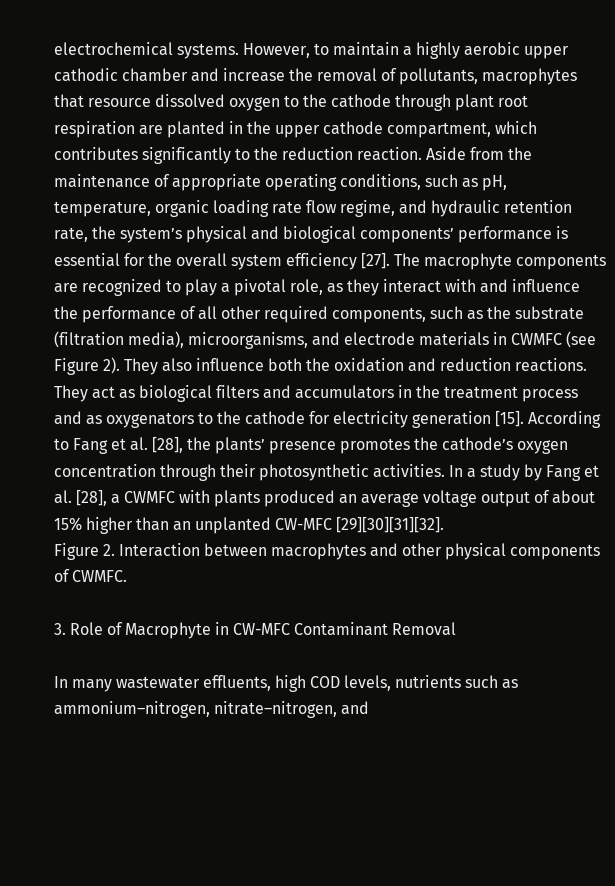electrochemical systems. However, to maintain a highly aerobic upper cathodic chamber and increase the removal of pollutants, macrophytes that resource dissolved oxygen to the cathode through plant root respiration are planted in the upper cathode compartment, which contributes significantly to the reduction reaction. Aside from the maintenance of appropriate operating conditions, such as pH, temperature, organic loading rate flow regime, and hydraulic retention rate, the system’s physical and biological components’ performance is essential for the overall system efficiency [27]. The macrophyte components are recognized to play a pivotal role, as they interact with and influence the performance of all other required components, such as the substrate (filtration media), microorganisms, and electrode materials in CWMFC (see Figure 2). They also influence both the oxidation and reduction reactions. They act as biological filters and accumulators in the treatment process and as oxygenators to the cathode for electricity generation [15]. According to Fang et al. [28], the plants’ presence promotes the cathode’s oxygen concentration through their photosynthetic activities. In a study by Fang et al. [28], a CWMFC with plants produced an average voltage output of about 15% higher than an unplanted CW-MFC [29][30][31][32].
Figure 2. Interaction between macrophytes and other physical components of CWMFC.

3. Role of Macrophyte in CW-MFC Contaminant Removal

In many wastewater effluents, high COD levels, nutrients such as ammonium–nitrogen, nitrate–nitrogen, and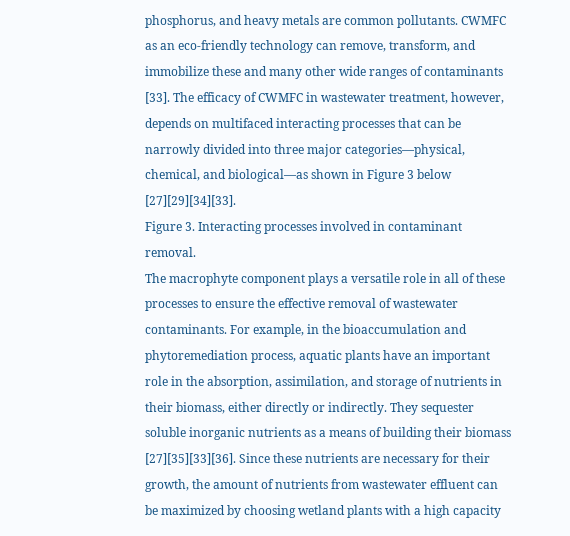phosphorus, and heavy metals are common pollutants. CWMFC as an eco-friendly technology can remove, transform, and immobilize these and many other wide ranges of contaminants [33]. The efficacy of CWMFC in wastewater treatment, however, depends on multifaced interacting processes that can be narrowly divided into three major categories—physical, chemical, and biological—as shown in Figure 3 below [27][29][34][33].
Figure 3. Interacting processes involved in contaminant removal.
The macrophyte component plays a versatile role in all of these processes to ensure the effective removal of wastewater contaminants. For example, in the bioaccumulation and phytoremediation process, aquatic plants have an important role in the absorption, assimilation, and storage of nutrients in their biomass, either directly or indirectly. They sequester soluble inorganic nutrients as a means of building their biomass [27][35][33][36]. Since these nutrients are necessary for their growth, the amount of nutrients from wastewater effluent can be maximized by choosing wetland plants with a high capacity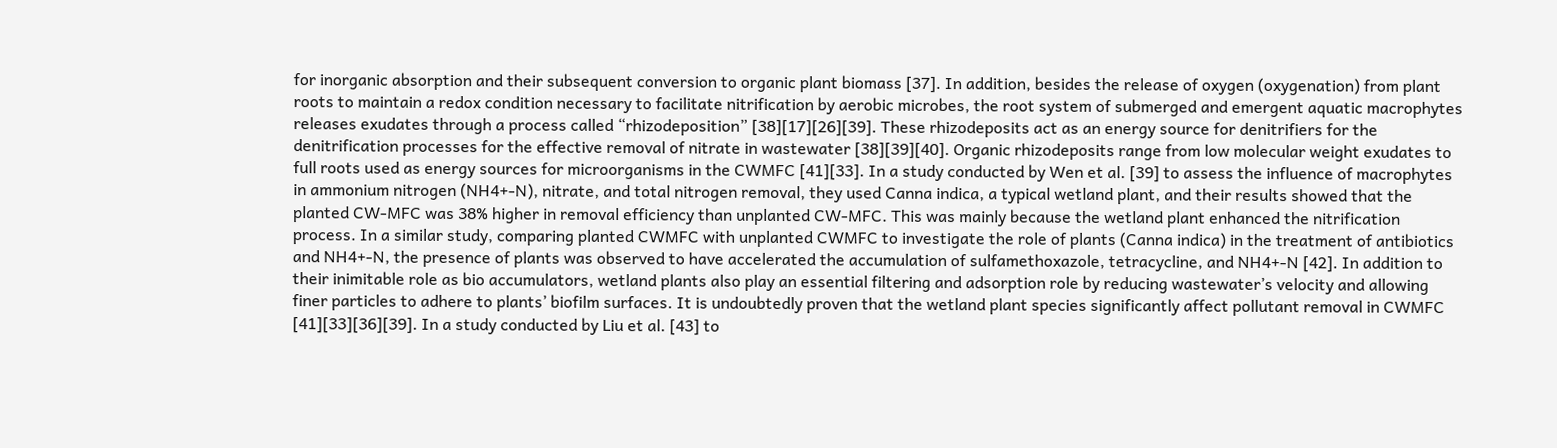for inorganic absorption and their subsequent conversion to organic plant biomass [37]. In addition, besides the release of oxygen (oxygenation) from plant roots to maintain a redox condition necessary to facilitate nitrification by aerobic microbes, the root system of submerged and emergent aquatic macrophytes releases exudates through a process called “rhizodeposition” [38][17][26][39]. These rhizodeposits act as an energy source for denitrifiers for the denitrification processes for the effective removal of nitrate in wastewater [38][39][40]. Organic rhizodeposits range from low molecular weight exudates to full roots used as energy sources for microorganisms in the CWMFC [41][33]. In a study conducted by Wen et al. [39] to assess the influence of macrophytes in ammonium nitrogen (NH4+-N), nitrate, and total nitrogen removal, they used Canna indica, a typical wetland plant, and their results showed that the planted CW-MFC was 38% higher in removal efficiency than unplanted CW-MFC. This was mainly because the wetland plant enhanced the nitrification process. In a similar study, comparing planted CWMFC with unplanted CWMFC to investigate the role of plants (Canna indica) in the treatment of antibiotics and NH4+-N, the presence of plants was observed to have accelerated the accumulation of sulfamethoxazole, tetracycline, and NH4+-N [42]. In addition to their inimitable role as bio accumulators, wetland plants also play an essential filtering and adsorption role by reducing wastewater’s velocity and allowing finer particles to adhere to plants’ biofilm surfaces. It is undoubtedly proven that the wetland plant species significantly affect pollutant removal in CWMFC [41][33][36][39]. In a study conducted by Liu et al. [43] to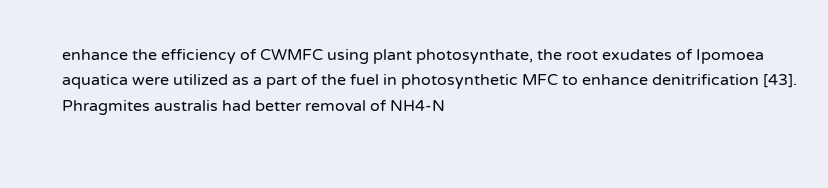enhance the efficiency of CWMFC using plant photosynthate, the root exudates of Ipomoea aquatica were utilized as a part of the fuel in photosynthetic MFC to enhance denitrification [43]. Phragmites australis had better removal of NH4-N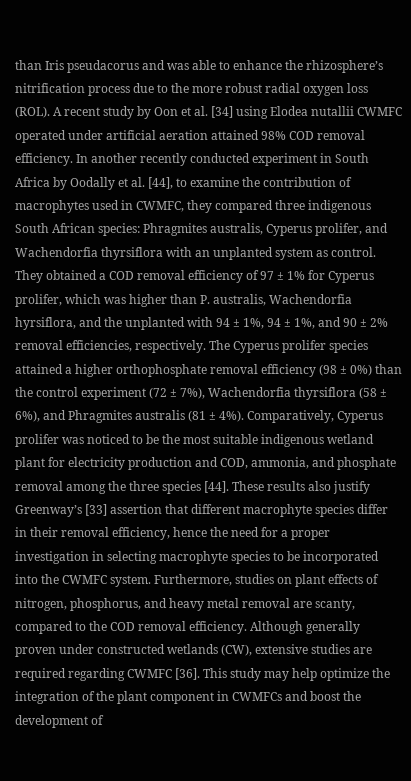than Iris pseudacorus and was able to enhance the rhizosphere’s nitrification process due to the more robust radial oxygen loss (ROL). A recent study by Oon et al. [34] using Elodea nutallii CWMFC operated under artificial aeration attained 98% COD removal efficiency. In another recently conducted experiment in South Africa by Oodally et al. [44], to examine the contribution of macrophytes used in CWMFC, they compared three indigenous South African species: Phragmites australis, Cyperus prolifer, and Wachendorfia thyrsiflora with an unplanted system as control. They obtained a COD removal efficiency of 97 ± 1% for Cyperus prolifer, which was higher than P. australis, Wachendorfia hyrsiflora, and the unplanted with 94 ± 1%, 94 ± 1%, and 90 ± 2% removal efficiencies, respectively. The Cyperus prolifer species attained a higher orthophosphate removal efficiency (98 ± 0%) than the control experiment (72 ± 7%), Wachendorfia thyrsiflora (58 ± 6%), and Phragmites australis (81 ± 4%). Comparatively, Cyperus prolifer was noticed to be the most suitable indigenous wetland plant for electricity production and COD, ammonia, and phosphate removal among the three species [44]. These results also justify Greenway’s [33] assertion that different macrophyte species differ in their removal efficiency, hence the need for a proper investigation in selecting macrophyte species to be incorporated into the CWMFC system. Furthermore, studies on plant effects of nitrogen, phosphorus, and heavy metal removal are scanty, compared to the COD removal efficiency. Although generally proven under constructed wetlands (CW), extensive studies are required regarding CWMFC [36]. This study may help optimize the integration of the plant component in CWMFCs and boost the development of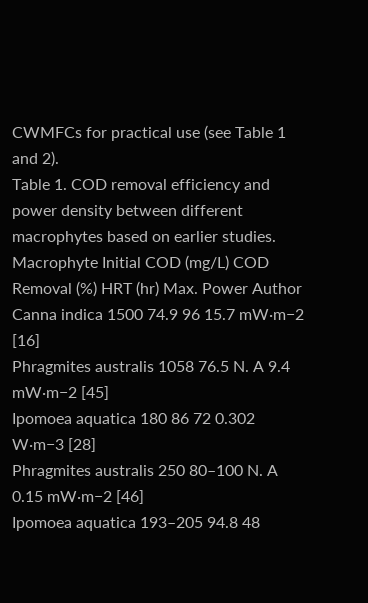CWMFCs for practical use (see Table 1 and 2).
Table 1. COD removal efficiency and power density between different macrophytes based on earlier studies.
Macrophyte Initial COD (mg/L) COD Removal (%) HRT (hr) Max. Power Author
Canna indica 1500 74.9 96 15.7 mW∙m−2 [16]
Phragmites australis 1058 76.5 N. A 9.4 mW∙m−2 [45]
Ipomoea aquatica 180 86 72 0.302 W∙m−3 [28]
Phragmites australis 250 80–100 N. A 0.15 mW∙m−2 [46]
Ipomoea aquatica 193–205 94.8 48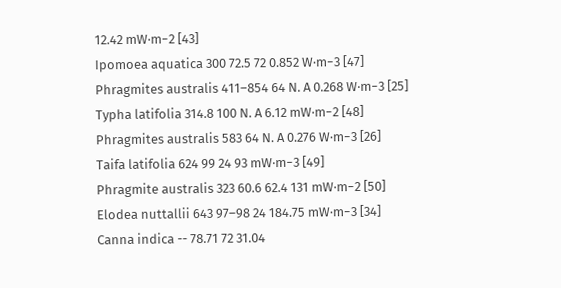12.42 mW∙m−2 [43]
Ipomoea aquatica 300 72.5 72 0.852 W∙m−3 [47]
Phragmites australis 411–854 64 N. A 0.268 W∙m−3 [25]
Typha latifolia 314.8 100 N. A 6.12 mW∙m−2 [48]
Phragmites australis 583 64 N. A 0.276 W∙m−3 [26]
Taifa latifolia 624 99 24 93 mW∙m−3 [49]
Phragmite australis 323 60.6 62.4 131 mW∙m−2 [50]
Elodea nuttallii 643 97–98 24 184.75 mW∙m−3 [34]
Canna indica -- 78.71 72 31.04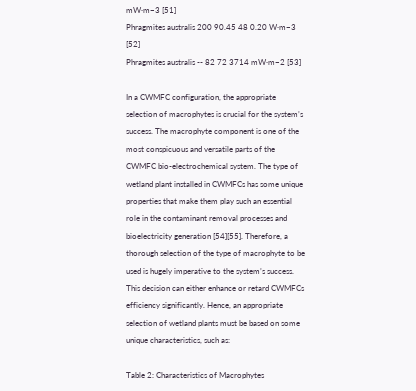mW∙m−3 [51]
Phragmites australis 200 90.45 48 0.20 W∙m−3 [52]
Phragmites australis -- 82 72 3714 mW∙m−2 [53]

In a CWMFC configuration, the appropriate selection of macrophytes is crucial for the system’s success. The macrophyte component is one of the most conspicuous and versatile parts of the CWMFC bio-electrochemical system. The type of wetland plant installed in CWMFCs has some unique properties that make them play such an essential role in the contaminant removal processes and bioelectricity generation [54][55]. Therefore, a thorough selection of the type of macrophyte to be used is hugely imperative to the system’s success. This decision can either enhance or retard CWMFCs efficiency significantly. Hence, an appropriate selection of wetland plants must be based on some unique characteristics, such as:

Table 2: Characteristics of Macrophytes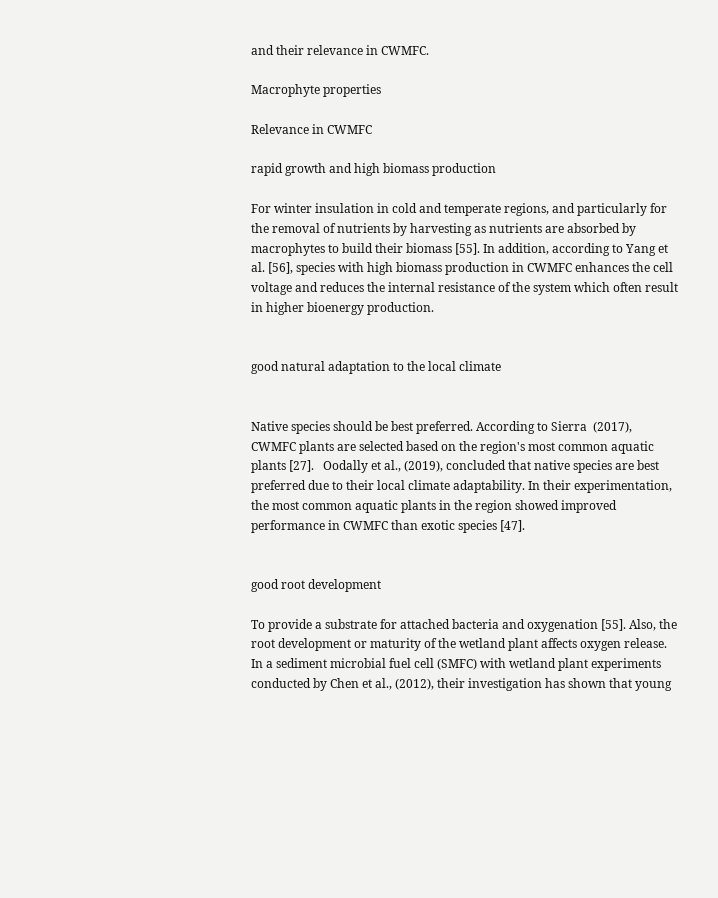and their relevance in CWMFC.

Macrophyte properties

Relevance in CWMFC

rapid growth and high biomass production

For winter insulation in cold and temperate regions, and particularly for the removal of nutrients by harvesting as nutrients are absorbed by macrophytes to build their biomass [55]. In addition, according to Yang et al. [56], species with high biomass production in CWMFC enhances the cell voltage and reduces the internal resistance of the system which often result in higher bioenergy production.


good natural adaptation to the local climate


Native species should be best preferred. According to Sierra  (2017), CWMFC plants are selected based on the region's most common aquatic plants [27].   Oodally et al., (2019), concluded that native species are best preferred due to their local climate adaptability. In their experimentation, the most common aquatic plants in the region showed improved performance in CWMFC than exotic species [47].


good root development

To provide a substrate for attached bacteria and oxygenation [55]. Also, the root development or maturity of the wetland plant affects oxygen release. In a sediment microbial fuel cell (SMFC) with wetland plant experiments conducted by Chen et al., (2012), their investigation has shown that young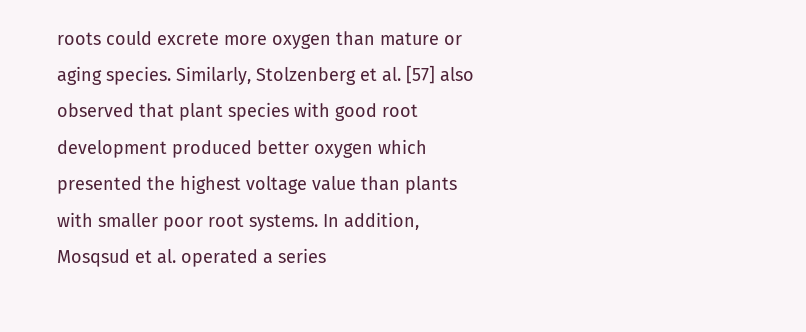roots could excrete more oxygen than mature or aging species. Similarly, Stolzenberg et al. [57] also observed that plant species with good root development produced better oxygen which presented the highest voltage value than plants with smaller poor root systems. In addition, Mosqsud et al. operated a series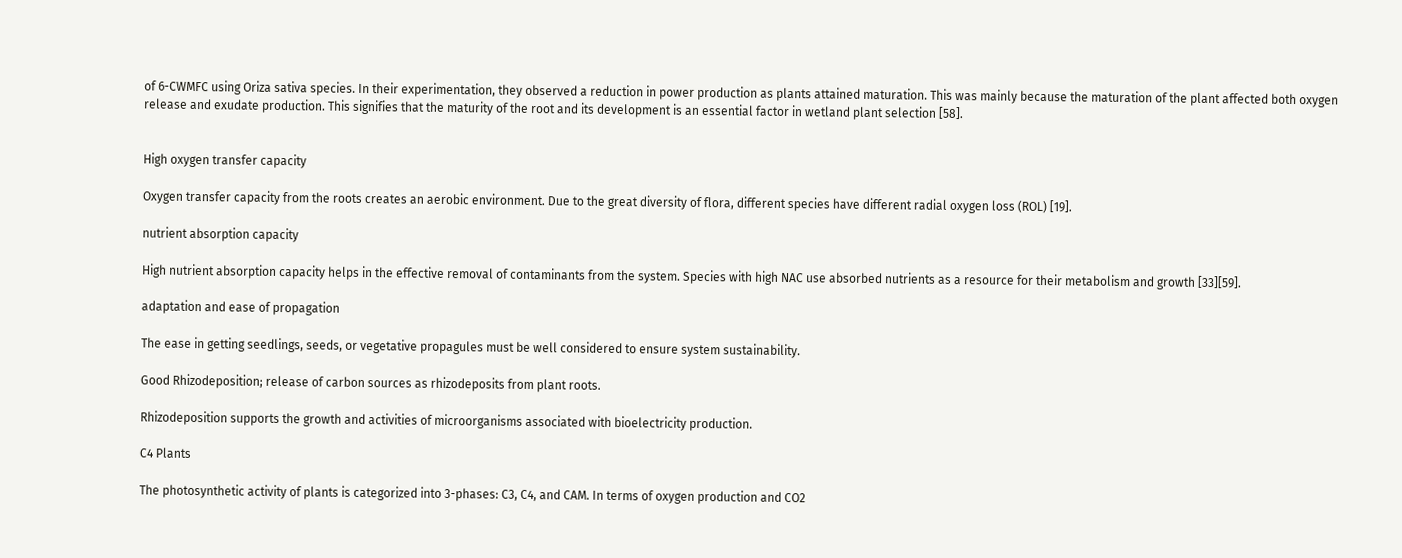of 6-CWMFC using Oriza sativa species. In their experimentation, they observed a reduction in power production as plants attained maturation. This was mainly because the maturation of the plant affected both oxygen release and exudate production. This signifies that the maturity of the root and its development is an essential factor in wetland plant selection [58].


High oxygen transfer capacity

Oxygen transfer capacity from the roots creates an aerobic environment. Due to the great diversity of flora, different species have different radial oxygen loss (ROL) [19].

nutrient absorption capacity

High nutrient absorption capacity helps in the effective removal of contaminants from the system. Species with high NAC use absorbed nutrients as a resource for their metabolism and growth [33][59].

adaptation and ease of propagation

The ease in getting seedlings, seeds, or vegetative propagules must be well considered to ensure system sustainability.

Good Rhizodeposition; release of carbon sources as rhizodeposits from plant roots.

Rhizodeposition supports the growth and activities of microorganisms associated with bioelectricity production.

C4 Plants

The photosynthetic activity of plants is categorized into 3-phases: C3, C4, and CAM. In terms of oxygen production and CO2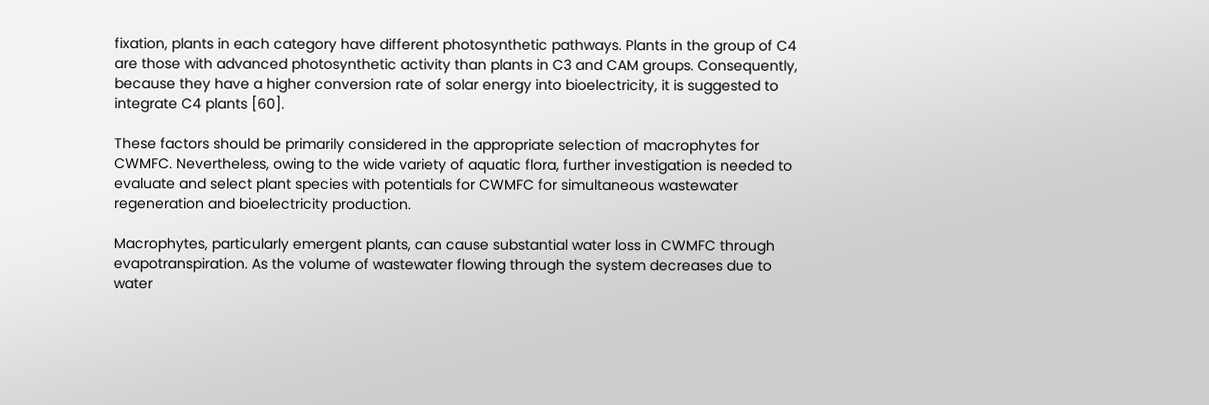fixation, plants in each category have different photosynthetic pathways. Plants in the group of C4 are those with advanced photosynthetic activity than plants in C3 and CAM groups. Consequently, because they have a higher conversion rate of solar energy into bioelectricity, it is suggested to integrate C4 plants [60].

These factors should be primarily considered in the appropriate selection of macrophytes for CWMFC. Nevertheless, owing to the wide variety of aquatic flora, further investigation is needed to evaluate and select plant species with potentials for CWMFC for simultaneous wastewater regeneration and bioelectricity production.

Macrophytes, particularly emergent plants, can cause substantial water loss in CWMFC through evapotranspiration. As the volume of wastewater flowing through the system decreases due to water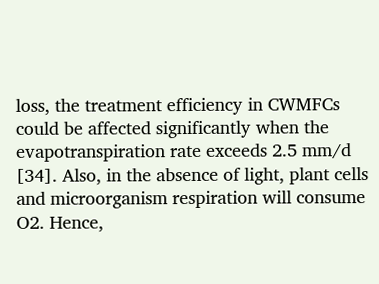loss, the treatment efficiency in CWMFCs could be affected significantly when the evapotranspiration rate exceeds 2.5 mm/d [34]. Also, in the absence of light, plant cells and microorganism respiration will consume O2. Hence,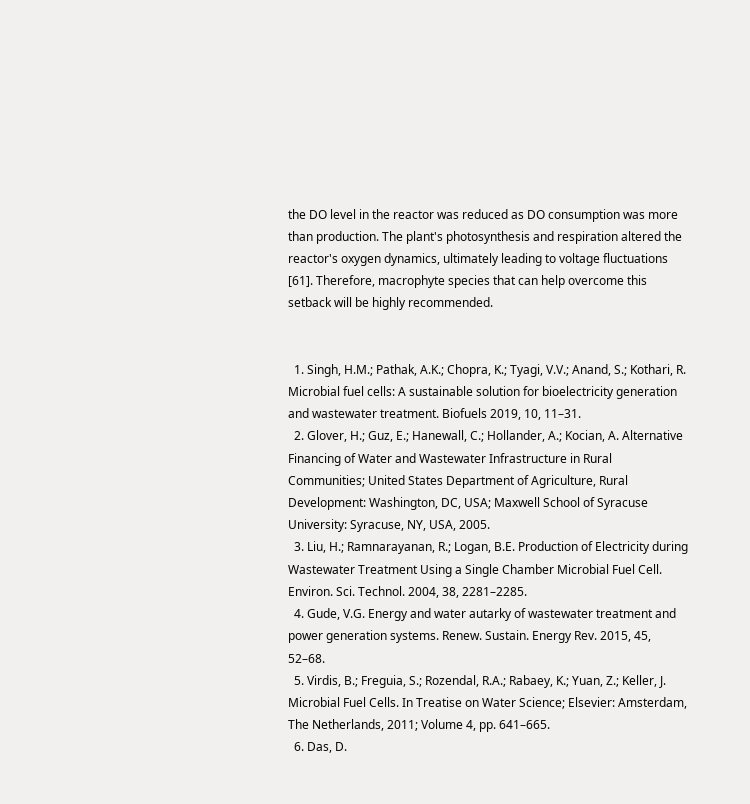the DO level in the reactor was reduced as DO consumption was more than production. The plant's photosynthesis and respiration altered the reactor's oxygen dynamics, ultimately leading to voltage fluctuations [61]. Therefore, macrophyte species that can help overcome this setback will be highly recommended.


  1. Singh, H.M.; Pathak, A.K.; Chopra, K.; Tyagi, V.V.; Anand, S.; Kothari, R. Microbial fuel cells: A sustainable solution for bioelectricity generation and wastewater treatment. Biofuels 2019, 10, 11–31.
  2. Glover, H.; Guz, E.; Hanewall, C.; Hollander, A.; Kocian, A. Alternative Financing of Water and Wastewater Infrastructure in Rural Communities; United States Department of Agriculture, Rural Development: Washington, DC, USA; Maxwell School of Syracuse University: Syracuse, NY, USA, 2005.
  3. Liu, H.; Ramnarayanan, R.; Logan, B.E. Production of Electricity during Wastewater Treatment Using a Single Chamber Microbial Fuel Cell. Environ. Sci. Technol. 2004, 38, 2281–2285.
  4. Gude, V.G. Energy and water autarky of wastewater treatment and power generation systems. Renew. Sustain. Energy Rev. 2015, 45, 52–68.
  5. Virdis, B.; Freguia, S.; Rozendal, R.A.; Rabaey, K.; Yuan, Z.; Keller, J. Microbial Fuel Cells. In Treatise on Water Science; Elsevier: Amsterdam, The Netherlands, 2011; Volume 4, pp. 641–665.
  6. Das, D.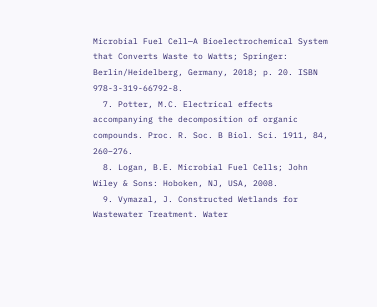Microbial Fuel Cell—A Bioelectrochemical System that Converts Waste to Watts; Springer: Berlin/Heidelberg, Germany, 2018; p. 20. ISBN 978-3-319-66792-8.
  7. Potter, M.C. Electrical effects accompanying the decomposition of organic compounds. Proc. R. Soc. B Biol. Sci. 1911, 84, 260–276.
  8. Logan, B.E. Microbial Fuel Cells; John Wiley & Sons: Hoboken, NJ, USA, 2008.
  9. Vymazal, J. Constructed Wetlands for Wastewater Treatment. Water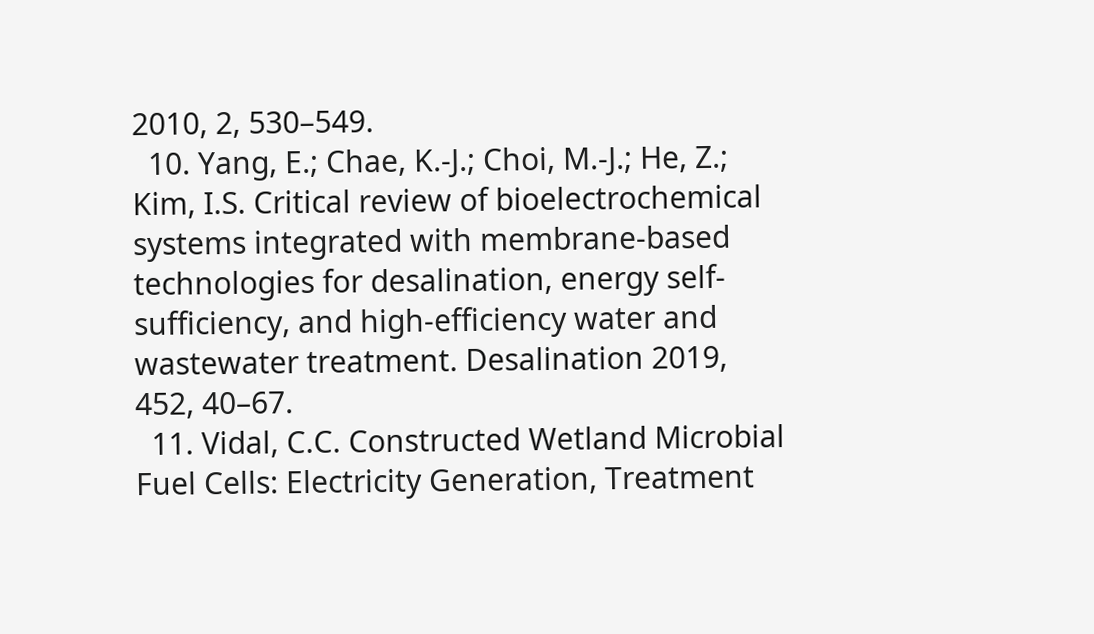2010, 2, 530–549.
  10. Yang, E.; Chae, K.-J.; Choi, M.-J.; He, Z.; Kim, I.S. Critical review of bioelectrochemical systems integrated with membrane-based technologies for desalination, energy self-sufficiency, and high-efficiency water and wastewater treatment. Desalination 2019, 452, 40–67.
  11. Vidal, C.C. Constructed Wetland Microbial Fuel Cells: Electricity Generation, Treatment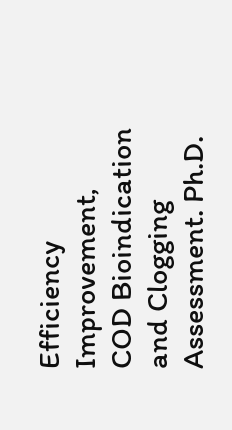Efficiency Improvement, COD Bioindication and Clogging Assessment. Ph.D.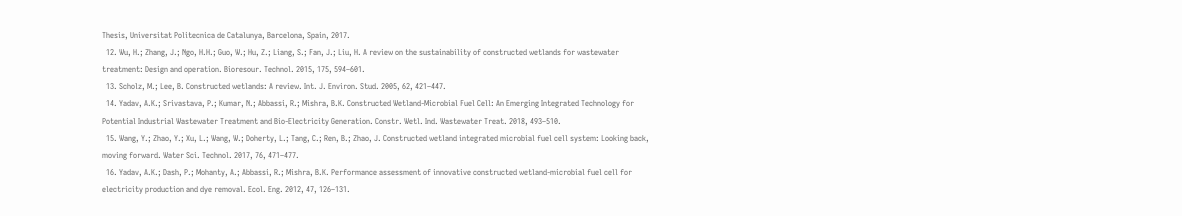Thesis, Universitat Politecnica de Catalunya, Barcelona, Spain, 2017.
  12. Wu, H.; Zhang, J.; Ngo, H.H.; Guo, W.; Hu, Z.; Liang, S.; Fan, J.; Liu, H. A review on the sustainability of constructed wetlands for wastewater treatment: Design and operation. Bioresour. Technol. 2015, 175, 594–601.
  13. Scholz, M.; Lee, B. Constructed wetlands: A review. Int. J. Environ. Stud. 2005, 62, 421–447.
  14. Yadav, A.K.; Srivastava, P.; Kumar, N.; Abbassi, R.; Mishra, B.K. Constructed Wetland-Microbial Fuel Cell: An Emerging Integrated Technology for Potential Industrial Wastewater Treatment and Bio-Electricity Generation. Constr. Wetl. Ind. Wastewater Treat. 2018, 493–510.
  15. Wang, Y.; Zhao, Y.; Xu, L.; Wang, W.; Doherty, L.; Tang, C.; Ren, B.; Zhao, J. Constructed wetland integrated microbial fuel cell system: Looking back, moving forward. Water Sci. Technol. 2017, 76, 471–477.
  16. Yadav, A.K.; Dash, P.; Mohanty, A.; Abbassi, R.; Mishra, B.K. Performance assessment of innovative constructed wetland-microbial fuel cell for electricity production and dye removal. Ecol. Eng. 2012, 47, 126–131.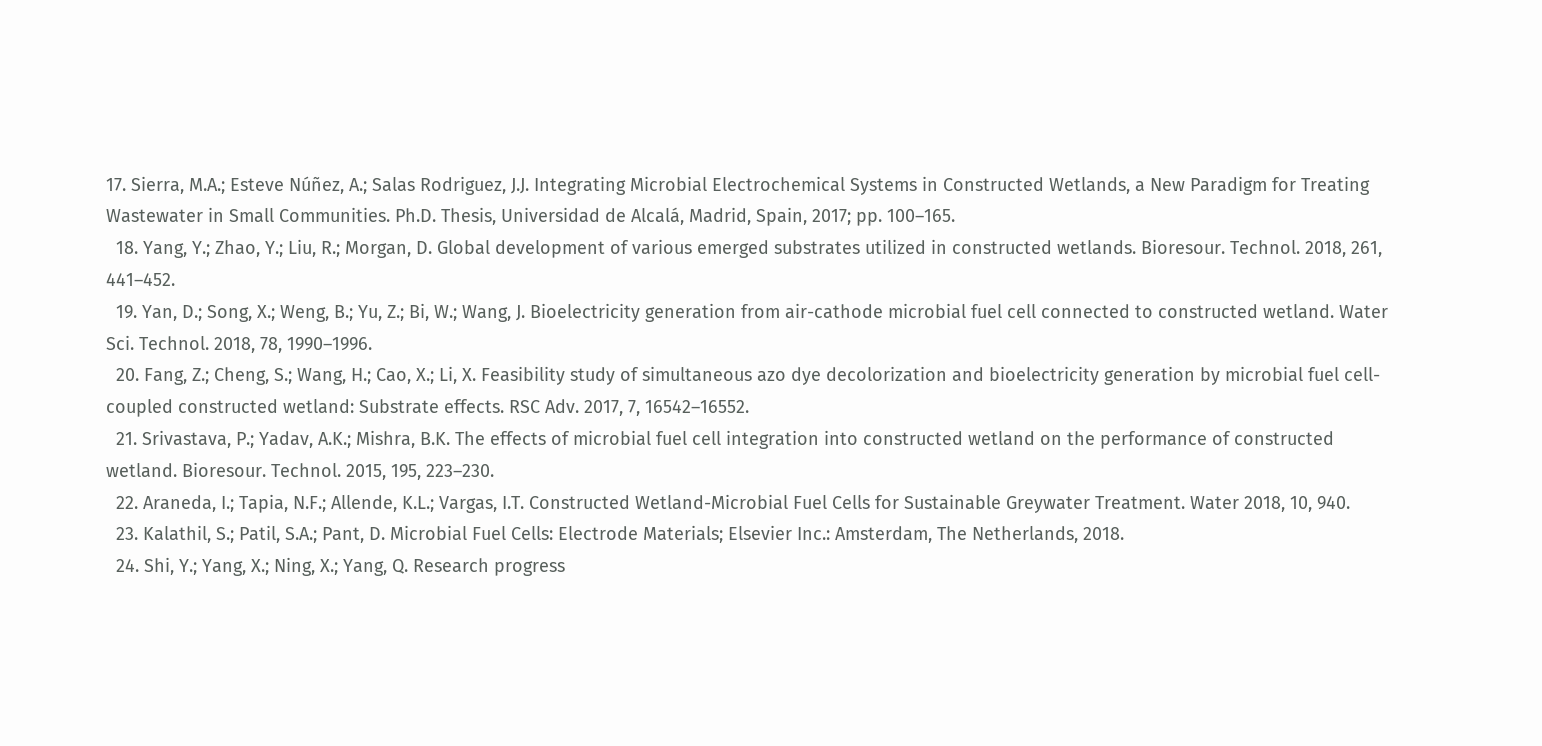17. Sierra, M.A.; Esteve Núñez, A.; Salas Rodriguez, J.J. Integrating Microbial Electrochemical Systems in Constructed Wetlands, a New Paradigm for Treating Wastewater in Small Communities. Ph.D. Thesis, Universidad de Alcalá, Madrid, Spain, 2017; pp. 100–165.
  18. Yang, Y.; Zhao, Y.; Liu, R.; Morgan, D. Global development of various emerged substrates utilized in constructed wetlands. Bioresour. Technol. 2018, 261, 441–452.
  19. Yan, D.; Song, X.; Weng, B.; Yu, Z.; Bi, W.; Wang, J. Bioelectricity generation from air-cathode microbial fuel cell connected to constructed wetland. Water Sci. Technol. 2018, 78, 1990–1996.
  20. Fang, Z.; Cheng, S.; Wang, H.; Cao, X.; Li, X. Feasibility study of simultaneous azo dye decolorization and bioelectricity generation by microbial fuel cell-coupled constructed wetland: Substrate effects. RSC Adv. 2017, 7, 16542–16552.
  21. Srivastava, P.; Yadav, A.K.; Mishra, B.K. The effects of microbial fuel cell integration into constructed wetland on the performance of constructed wetland. Bioresour. Technol. 2015, 195, 223–230.
  22. Araneda, I.; Tapia, N.F.; Allende, K.L.; Vargas, I.T. Constructed Wetland-Microbial Fuel Cells for Sustainable Greywater Treatment. Water 2018, 10, 940.
  23. Kalathil, S.; Patil, S.A.; Pant, D. Microbial Fuel Cells: Electrode Materials; Elsevier Inc.: Amsterdam, The Netherlands, 2018.
  24. Shi, Y.; Yang, X.; Ning, X.; Yang, Q. Research progress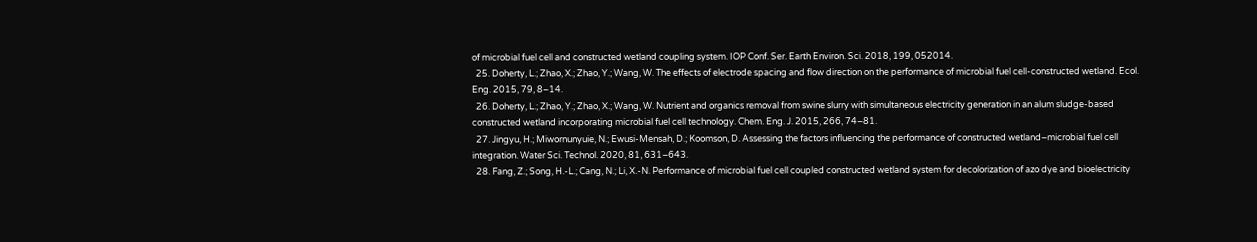of microbial fuel cell and constructed wetland coupling system. IOP Conf. Ser. Earth Environ. Sci. 2018, 199, 052014.
  25. Doherty, L.; Zhao, X.; Zhao, Y.; Wang, W. The effects of electrode spacing and flow direction on the performance of microbial fuel cell-constructed wetland. Ecol. Eng. 2015, 79, 8–14.
  26. Doherty, L.; Zhao, Y.; Zhao, X.; Wang, W. Nutrient and organics removal from swine slurry with simultaneous electricity generation in an alum sludge-based constructed wetland incorporating microbial fuel cell technology. Chem. Eng. J. 2015, 266, 74–81.
  27. Jingyu, H.; Miwornunyuie, N.; Ewusi-Mensah, D.; Koomson, D. Assessing the factors influencing the performance of constructed wetland–microbial fuel cell integration. Water Sci. Technol. 2020, 81, 631–643.
  28. Fang, Z.; Song, H.-L.; Cang, N.; Li, X.-N. Performance of microbial fuel cell coupled constructed wetland system for decolorization of azo dye and bioelectricity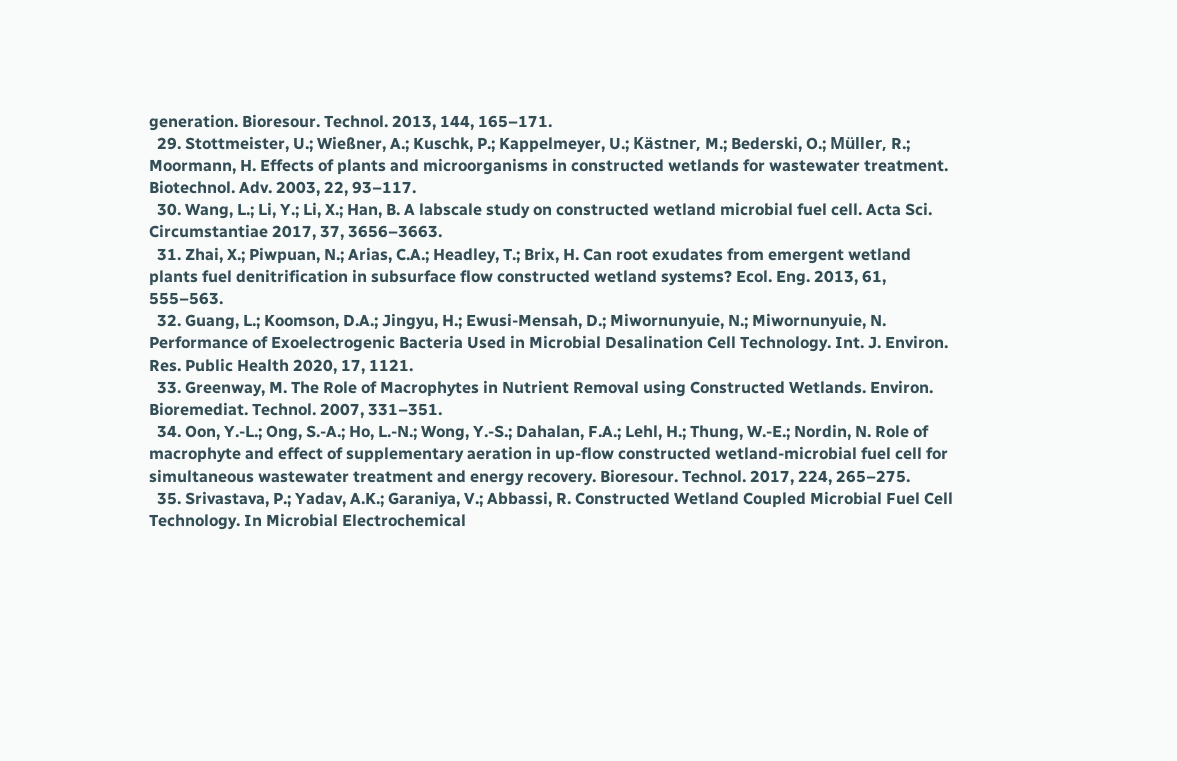generation. Bioresour. Technol. 2013, 144, 165–171.
  29. Stottmeister, U.; Wießner, A.; Kuschk, P.; Kappelmeyer, U.; Kästner, M.; Bederski, O.; Müller, R.; Moormann, H. Effects of plants and microorganisms in constructed wetlands for wastewater treatment. Biotechnol. Adv. 2003, 22, 93–117.
  30. Wang, L.; Li, Y.; Li, X.; Han, B. A labscale study on constructed wetland microbial fuel cell. Acta Sci. Circumstantiae 2017, 37, 3656–3663.
  31. Zhai, X.; Piwpuan, N.; Arias, C.A.; Headley, T.; Brix, H. Can root exudates from emergent wetland plants fuel denitrification in subsurface flow constructed wetland systems? Ecol. Eng. 2013, 61, 555–563.
  32. Guang, L.; Koomson, D.A.; Jingyu, H.; Ewusi-Mensah, D.; Miwornunyuie, N.; Miwornunyuie, N. Performance of Exoelectrogenic Bacteria Used in Microbial Desalination Cell Technology. Int. J. Environ. Res. Public Health 2020, 17, 1121.
  33. Greenway, M. The Role of Macrophytes in Nutrient Removal using Constructed Wetlands. Environ. Bioremediat. Technol. 2007, 331–351.
  34. Oon, Y.-L.; Ong, S.-A.; Ho, L.-N.; Wong, Y.-S.; Dahalan, F.A.; Lehl, H.; Thung, W.-E.; Nordin, N. Role of macrophyte and effect of supplementary aeration in up-flow constructed wetland-microbial fuel cell for simultaneous wastewater treatment and energy recovery. Bioresour. Technol. 2017, 224, 265–275.
  35. Srivastava, P.; Yadav, A.K.; Garaniya, V.; Abbassi, R. Constructed Wetland Coupled Microbial Fuel Cell Technology. In Microbial Electrochemical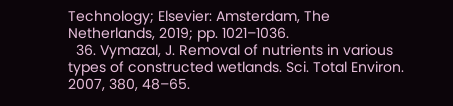Technology; Elsevier: Amsterdam, The Netherlands, 2019; pp. 1021–1036.
  36. Vymazal, J. Removal of nutrients in various types of constructed wetlands. Sci. Total Environ. 2007, 380, 48–65.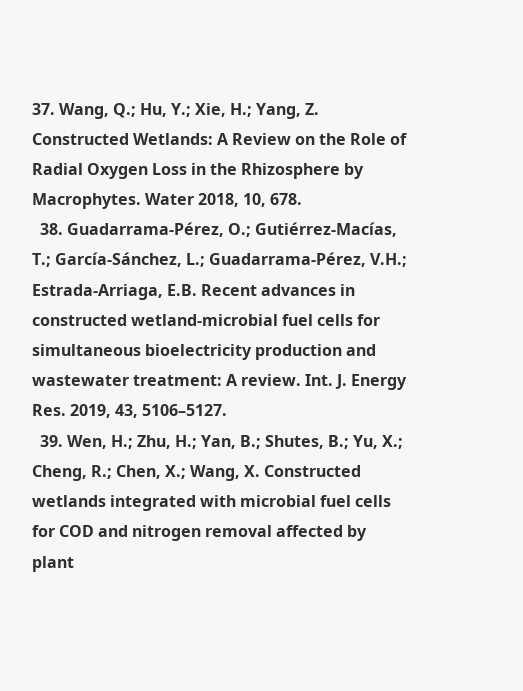37. Wang, Q.; Hu, Y.; Xie, H.; Yang, Z. Constructed Wetlands: A Review on the Role of Radial Oxygen Loss in the Rhizosphere by Macrophytes. Water 2018, 10, 678.
  38. Guadarrama-Pérez, O.; Gutiérrez-Macías, T.; García-Sánchez, L.; Guadarrama-Pérez, V.H.; Estrada-Arriaga, E.B. Recent advances in constructed wetland-microbial fuel cells for simultaneous bioelectricity production and wastewater treatment: A review. Int. J. Energy Res. 2019, 43, 5106–5127.
  39. Wen, H.; Zhu, H.; Yan, B.; Shutes, B.; Yu, X.; Cheng, R.; Chen, X.; Wang, X. Constructed wetlands integrated with microbial fuel cells for COD and nitrogen removal affected by plant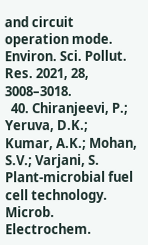and circuit operation mode. Environ. Sci. Pollut. Res. 2021, 28, 3008–3018.
  40. Chiranjeevi, P.; Yeruva, D.K.; Kumar, A.K.; Mohan, S.V.; Varjani, S. Plant-microbial fuel cell technology. Microb. Electrochem.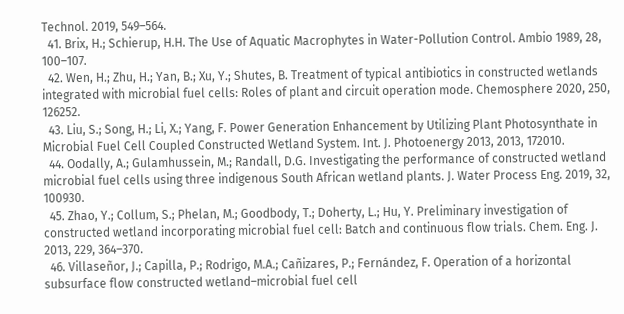Technol. 2019, 549–564.
  41. Brix, H.; Schierup, H.H. The Use of Aquatic Macrophytes in Water-Pollution Control. Ambio 1989, 28, 100–107.
  42. Wen, H.; Zhu, H.; Yan, B.; Xu, Y.; Shutes, B. Treatment of typical antibiotics in constructed wetlands integrated with microbial fuel cells: Roles of plant and circuit operation mode. Chemosphere 2020, 250, 126252.
  43. Liu, S.; Song, H.; Li, X.; Yang, F. Power Generation Enhancement by Utilizing Plant Photosynthate in Microbial Fuel Cell Coupled Constructed Wetland System. Int. J. Photoenergy 2013, 2013, 172010.
  44. Oodally, A.; Gulamhussein, M.; Randall, D.G. Investigating the performance of constructed wetland microbial fuel cells using three indigenous South African wetland plants. J. Water Process Eng. 2019, 32, 100930.
  45. Zhao, Y.; Collum, S.; Phelan, M.; Goodbody, T.; Doherty, L.; Hu, Y. Preliminary investigation of constructed wetland incorporating microbial fuel cell: Batch and continuous flow trials. Chem. Eng. J. 2013, 229, 364–370.
  46. Villaseñor, J.; Capilla, P.; Rodrigo, M.A.; Cañizares, P.; Fernández, F. Operation of a horizontal subsurface flow constructed wetland–microbial fuel cell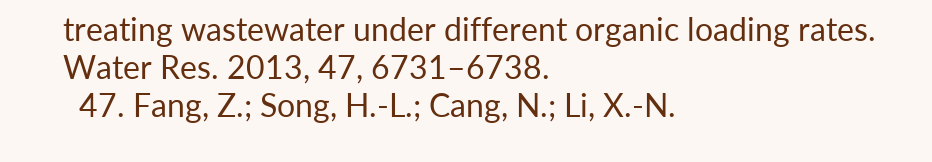treating wastewater under different organic loading rates. Water Res. 2013, 47, 6731–6738.
  47. Fang, Z.; Song, H.-L.; Cang, N.; Li, X.-N.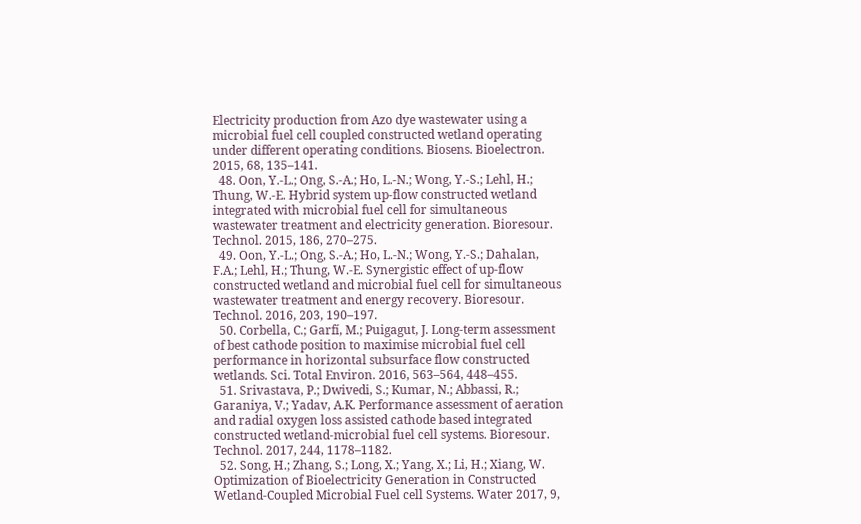Electricity production from Azo dye wastewater using a microbial fuel cell coupled constructed wetland operating under different operating conditions. Biosens. Bioelectron. 2015, 68, 135–141.
  48. Oon, Y.-L.; Ong, S.-A.; Ho, L.-N.; Wong, Y.-S.; Lehl, H.; Thung, W.-E. Hybrid system up-flow constructed wetland integrated with microbial fuel cell for simultaneous wastewater treatment and electricity generation. Bioresour. Technol. 2015, 186, 270–275.
  49. Oon, Y.-L.; Ong, S.-A.; Ho, L.-N.; Wong, Y.-S.; Dahalan, F.A.; Lehl, H.; Thung, W.-E. Synergistic effect of up-flow constructed wetland and microbial fuel cell for simultaneous wastewater treatment and energy recovery. Bioresour. Technol. 2016, 203, 190–197.
  50. Corbella, C.; Garfí, M.; Puigagut, J. Long-term assessment of best cathode position to maximise microbial fuel cell performance in horizontal subsurface flow constructed wetlands. Sci. Total Environ. 2016, 563–564, 448–455.
  51. Srivastava, P.; Dwivedi, S.; Kumar, N.; Abbassi, R.; Garaniya, V.; Yadav, A.K. Performance assessment of aeration and radial oxygen loss assisted cathode based integrated constructed wetland-microbial fuel cell systems. Bioresour. Technol. 2017, 244, 1178–1182.
  52. Song, H.; Zhang, S.; Long, X.; Yang, X.; Li, H.; Xiang, W. Optimization of Bioelectricity Generation in Constructed Wetland-Coupled Microbial Fuel cell Systems. Water 2017, 9,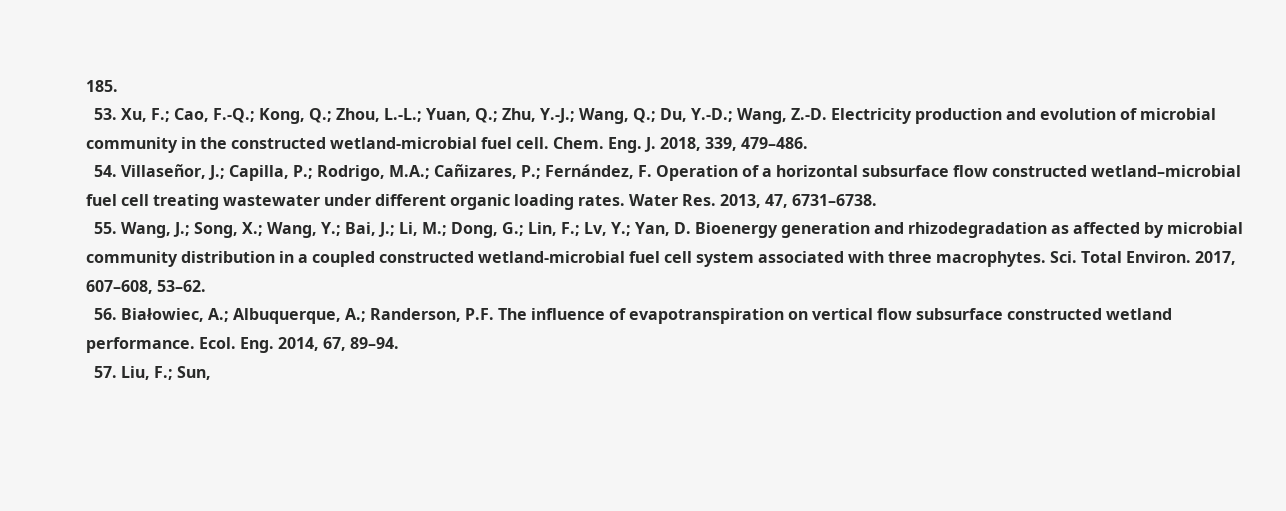185.
  53. Xu, F.; Cao, F.-Q.; Kong, Q.; Zhou, L.-L.; Yuan, Q.; Zhu, Y.-J.; Wang, Q.; Du, Y.-D.; Wang, Z.-D. Electricity production and evolution of microbial community in the constructed wetland-microbial fuel cell. Chem. Eng. J. 2018, 339, 479–486.
  54. Villaseñor, J.; Capilla, P.; Rodrigo, M.A.; Cañizares, P.; Fernández, F. Operation of a horizontal subsurface flow constructed wetland–microbial fuel cell treating wastewater under different organic loading rates. Water Res. 2013, 47, 6731–6738.
  55. Wang, J.; Song, X.; Wang, Y.; Bai, J.; Li, M.; Dong, G.; Lin, F.; Lv, Y.; Yan, D. Bioenergy generation and rhizodegradation as affected by microbial community distribution in a coupled constructed wetland-microbial fuel cell system associated with three macrophytes. Sci. Total Environ. 2017, 607–608, 53–62.
  56. Białowiec, A.; Albuquerque, A.; Randerson, P.F. The influence of evapotranspiration on vertical flow subsurface constructed wetland performance. Ecol. Eng. 2014, 67, 89–94.
  57. Liu, F.; Sun,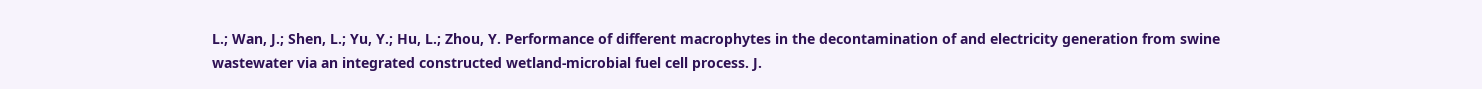L.; Wan, J.; Shen, L.; Yu, Y.; Hu, L.; Zhou, Y. Performance of different macrophytes in the decontamination of and electricity generation from swine wastewater via an integrated constructed wetland-microbial fuel cell process. J.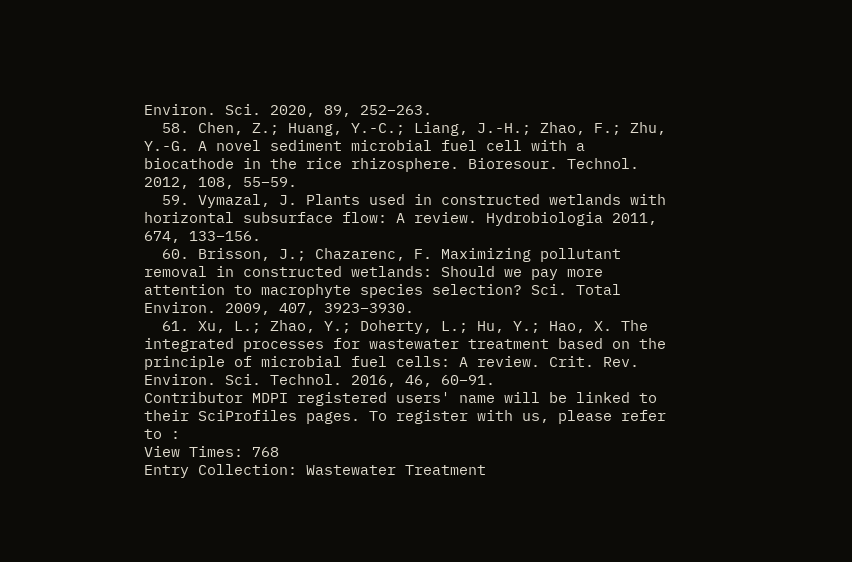Environ. Sci. 2020, 89, 252–263.
  58. Chen, Z.; Huang, Y.-C.; Liang, J.-H.; Zhao, F.; Zhu, Y.-G. A novel sediment microbial fuel cell with a biocathode in the rice rhizosphere. Bioresour. Technol. 2012, 108, 55–59.
  59. Vymazal, J. Plants used in constructed wetlands with horizontal subsurface flow: A review. Hydrobiologia 2011, 674, 133–156.
  60. Brisson, J.; Chazarenc, F. Maximizing pollutant removal in constructed wetlands: Should we pay more attention to macrophyte species selection? Sci. Total Environ. 2009, 407, 3923–3930.
  61. Xu, L.; Zhao, Y.; Doherty, L.; Hu, Y.; Hao, X. The integrated processes for wastewater treatment based on the principle of microbial fuel cells: A review. Crit. Rev. Environ. Sci. Technol. 2016, 46, 60–91.
Contributor MDPI registered users' name will be linked to their SciProfiles pages. To register with us, please refer to :
View Times: 768
Entry Collection: Wastewater Treatment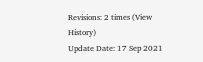Revisions: 2 times (View History)
Update Date: 17 Sep 2021